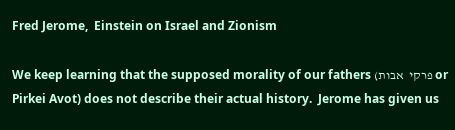Fred Jerome,  Einstein on Israel and Zionism

We keep learning that the supposed morality of our fathers (פרקי  אבות or Pirkei Avot) does not describe their actual history.  Jerome has given us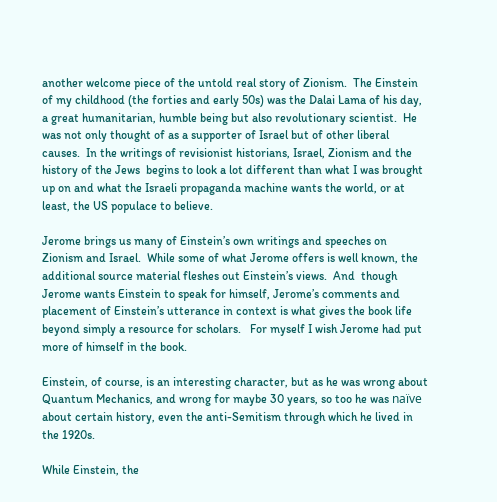another welcome piece of the untold real story of Zionism.  The Einstein of my childhood (the forties and early 50s) was the Dalai Lama of his day, a great humanitarian, humble being but also revolutionary scientist.  He was not only thought of as a supporter of Israel but of other liberal causes.  In the writings of revisionist historians, Israel, Zionism and the history of the Jews  begins to look a lot different than what I was brought up on and what the Israeli propaganda machine wants the world, or at least, the US populace to believe.

Jerome brings us many of Einstein’s own writings and speeches on Zionism and Israel.  While some of what Jerome offers is well known, the additional source material fleshes out Einstein’s views.  And  though Jerome wants Einstein to speak for himself, Jerome’s comments and placement of Einstein’s utterance in context is what gives the book life beyond simply a resource for scholars.   For myself I wish Jerome had put more of himself in the book.

Einstein, of course, is an interesting character, but as he was wrong about Quantum Mechanics, and wrong for maybe 30 years, so too he was naïve about certain history, even the anti-Semitism through which he lived in the 1920s.

While Einstein, the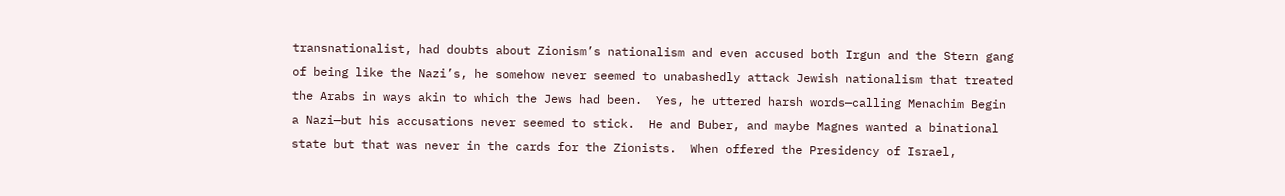transnationalist, had doubts about Zionism’s nationalism and even accused both Irgun and the Stern gang of being like the Nazi’s, he somehow never seemed to unabashedly attack Jewish nationalism that treated the Arabs in ways akin to which the Jews had been.  Yes, he uttered harsh words—calling Menachim Begin a Nazi—but his accusations never seemed to stick.  He and Buber, and maybe Magnes wanted a binational state but that was never in the cards for the Zionists.  When offered the Presidency of Israel,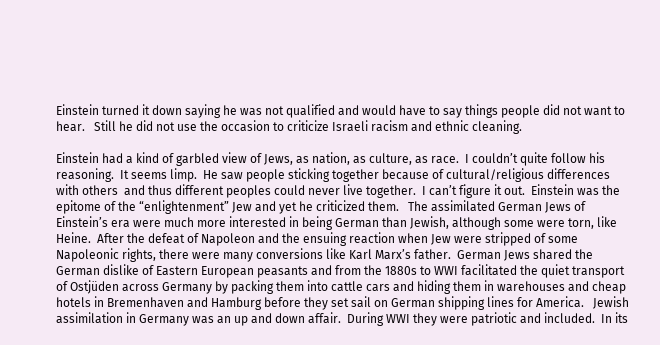Einstein turned it down saying he was not qualified and would have to say things people did not want to hear.   Still he did not use the occasion to criticize Israeli racism and ethnic cleaning.

Einstein had a kind of garbled view of Jews, as nation, as culture, as race.  I couldn’t quite follow his reasoning.  It seems limp.  He saw people sticking together because of cultural/religious differences with others  and thus different peoples could never live together.  I can’t figure it out.  Einstein was the epitome of the “enlightenment” Jew and yet he criticized them.   The assimilated German Jews of Einstein’s era were much more interested in being German than Jewish, although some were torn, like Heine.  After the defeat of Napoleon and the ensuing reaction when Jew were stripped of some Napoleonic rights, there were many conversions like Karl Marx’s father.  German Jews shared the German dislike of Eastern European peasants and from the 1880s to WWI facilitated the quiet transport of Ostjüden across Germany by packing them into cattle cars and hiding them in warehouses and cheap hotels in Bremenhaven and Hamburg before they set sail on German shipping lines for America.   Jewish assimilation in Germany was an up and down affair.  During WWI they were patriotic and included.  In its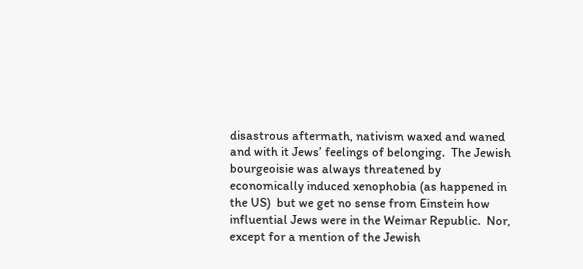disastrous aftermath, nativism waxed and waned and with it Jews’ feelings of belonging.  The Jewish bourgeoisie was always threatened by economically induced xenophobia (as happened in the US)  but we get no sense from Einstein how influential Jews were in the Weimar Republic.  Nor, except for a mention of the Jewish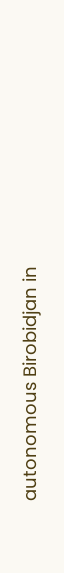autonomous Birobidjan in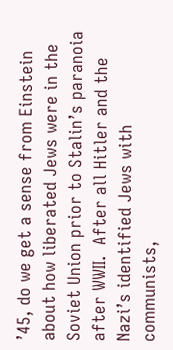’45, do we get a sense from Einstein about how liberated Jews were in the Soviet Union prior to Stalin’s paranoia after WWII.  After all Hitler and the Nazi’s identified Jews with communists,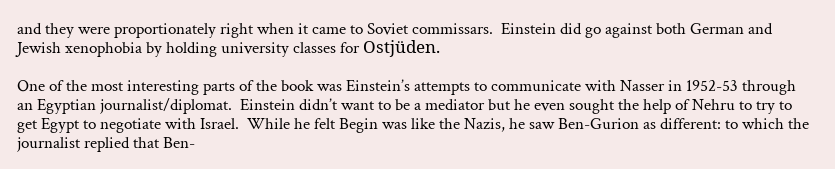and they were proportionately right when it came to Soviet commissars.  Einstein did go against both German and Jewish xenophobia by holding university classes for Ostjüden.

One of the most interesting parts of the book was Einstein’s attempts to communicate with Nasser in 1952-53 through an Egyptian journalist/diplomat.  Einstein didn’t want to be a mediator but he even sought the help of Nehru to try to get Egypt to negotiate with Israel.  While he felt Begin was like the Nazis, he saw Ben-Gurion as different: to which the journalist replied that Ben-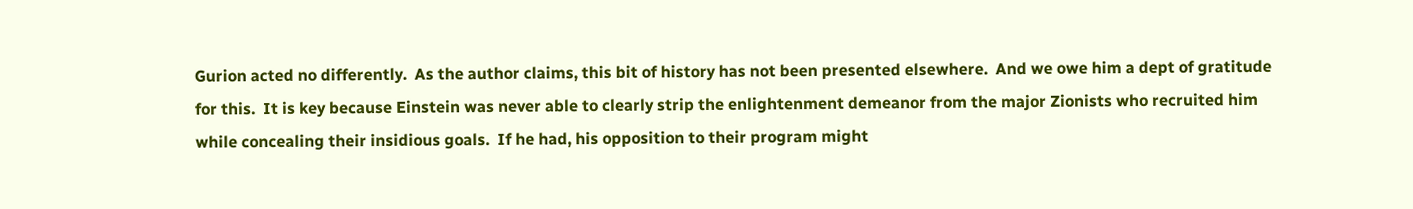Gurion acted no differently.  As the author claims, this bit of history has not been presented elsewhere.  And we owe him a dept of gratitude for this.  It is key because Einstein was never able to clearly strip the enlightenment demeanor from the major Zionists who recruited him while concealing their insidious goals.  If he had, his opposition to their program might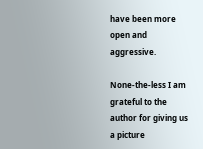have been more open and aggressive.

None-the-less I am grateful to the author for giving us a picture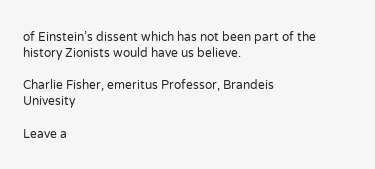of Einstein’s dissent which has not been part of the history Zionists would have us believe.

Charlie Fisher, emeritus Professor, Brandeis Univesity

Leave a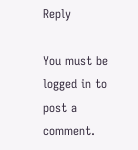Reply

You must be logged in to post a comment.